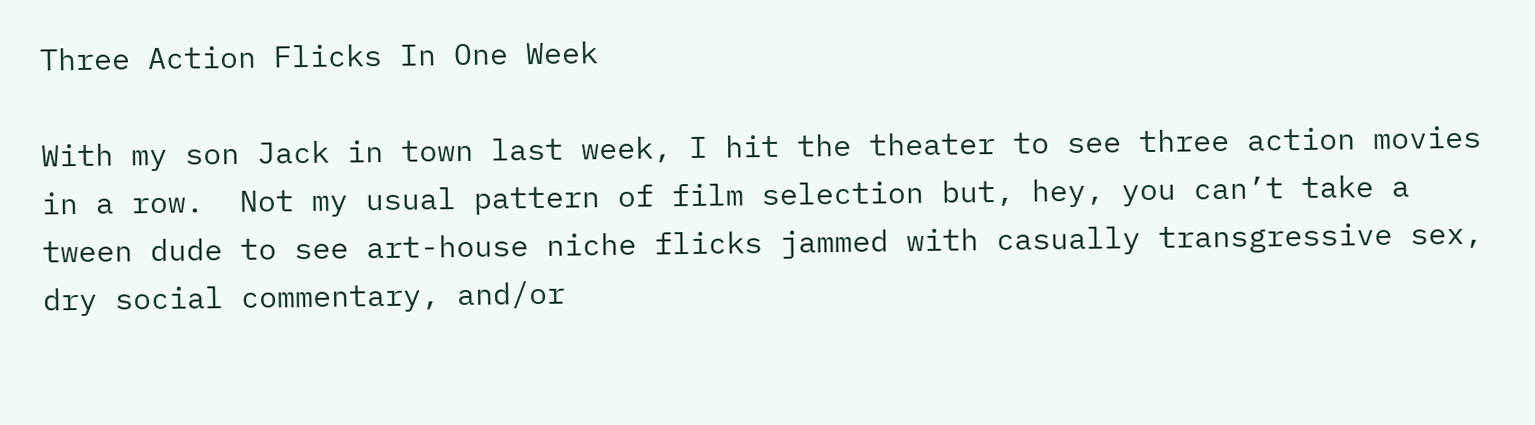Three Action Flicks In One Week

With my son Jack in town last week, I hit the theater to see three action movies in a row.  Not my usual pattern of film selection but, hey, you can’t take a tween dude to see art-house niche flicks jammed with casually transgressive sex, dry social commentary, and/or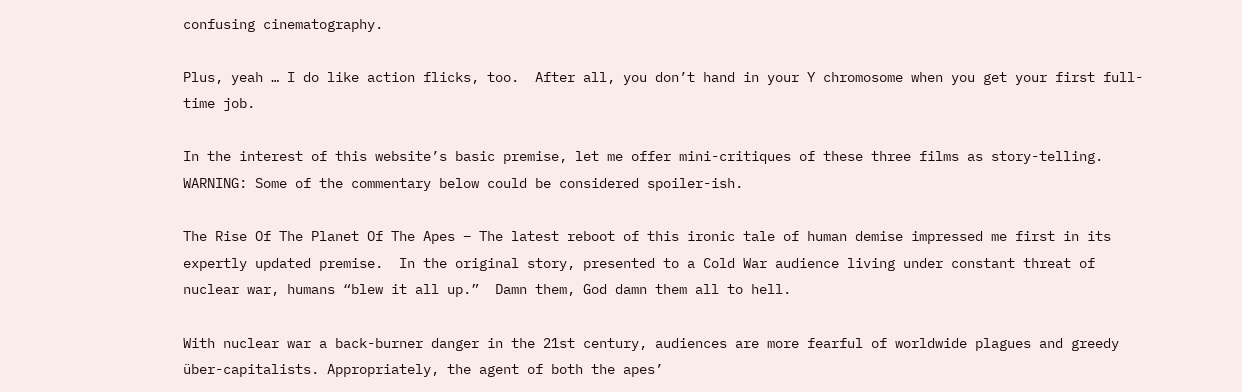confusing cinematography.

Plus, yeah … I do like action flicks, too.  After all, you don’t hand in your Y chromosome when you get your first full-time job.

In the interest of this website’s basic premise, let me offer mini-critiques of these three films as story-telling.  WARNING: Some of the commentary below could be considered spoiler-ish.

The Rise Of The Planet Of The Apes – The latest reboot of this ironic tale of human demise impressed me first in its expertly updated premise.  In the original story, presented to a Cold War audience living under constant threat of nuclear war, humans “blew it all up.”  Damn them, God damn them all to hell.

With nuclear war a back-burner danger in the 21st century, audiences are more fearful of worldwide plagues and greedy über-capitalists. Appropriately, the agent of both the apes’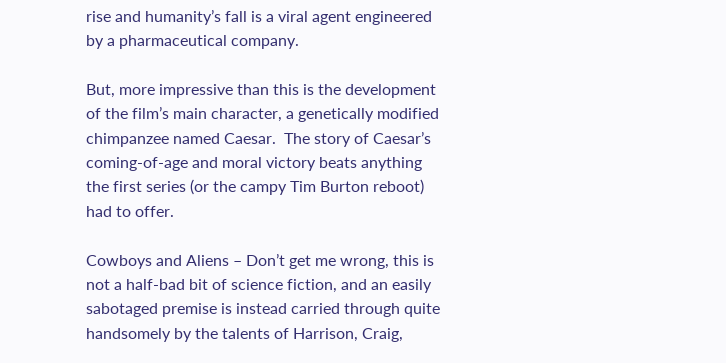rise and humanity’s fall is a viral agent engineered by a pharmaceutical company.

But, more impressive than this is the development of the film’s main character, a genetically modified chimpanzee named Caesar.  The story of Caesar’s coming-of-age and moral victory beats anything the first series (or the campy Tim Burton reboot) had to offer.

Cowboys and Aliens – Don’t get me wrong, this is not a half-bad bit of science fiction, and an easily sabotaged premise is instead carried through quite handsomely by the talents of Harrison, Craig,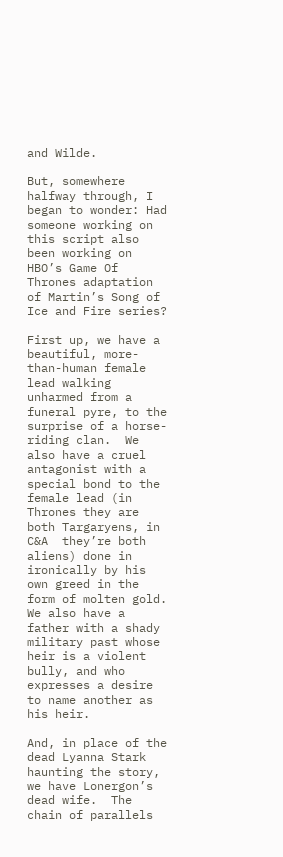and Wilde.

But, somewhere halfway through, I began to wonder: Had someone working on this script also been working on HBO’s Game Of Thrones adaptation of Martin’s Song of Ice and Fire series?

First up, we have a beautiful, more-than-human female lead walking unharmed from a funeral pyre, to the surprise of a horse-riding clan.  We also have a cruel antagonist with a special bond to the female lead (in Thrones they are both Targaryens, in C&A  they’re both aliens) done in ironically by his own greed in the form of molten gold.  We also have a father with a shady military past whose heir is a violent bully, and who expresses a desire to name another as his heir.

And, in place of the dead Lyanna Stark haunting the story, we have Lonergon’s dead wife.  The chain of parallels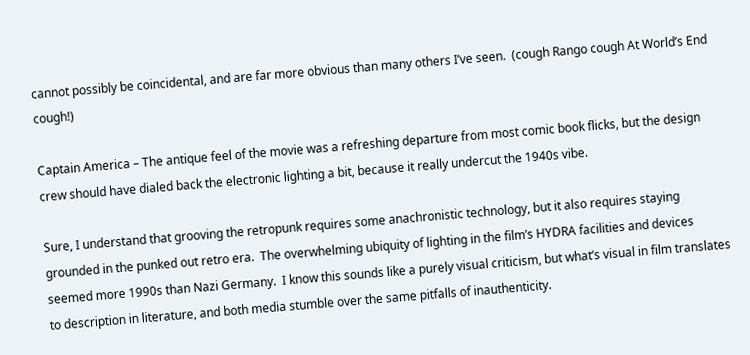cannot possibly be coincidental, and are far more obvious than many others I’ve seen.  (cough Rango cough At World’s End cough!)

Captain America – The antique feel of the movie was a refreshing departure from most comic book flicks, but the design crew should have dialed back the electronic lighting a bit, because it really undercut the 1940s vibe.

Sure, I understand that grooving the retropunk requires some anachronistic technology, but it also requires staying grounded in the punked out retro era.  The overwhelming ubiquity of lighting in the film’s HYDRA facilities and devices seemed more 1990s than Nazi Germany.  I know this sounds like a purely visual criticism, but what’s visual in film translates to description in literature, and both media stumble over the same pitfalls of inauthenticity.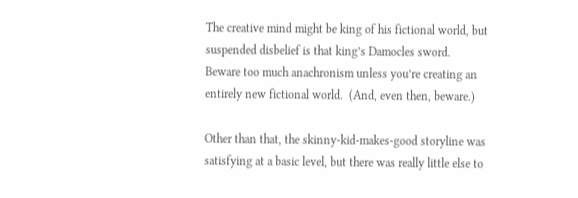The creative mind might be king of his fictional world, but suspended disbelief is that king’s Damocles sword.  Beware too much anachronism unless you’re creating an entirely new fictional world.  (And, even then, beware.)

Other than that, the skinny-kid-makes-good storyline was satisfying at a basic level, but there was really little else to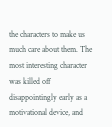the characters to make us much care about them. The most interesting character was killed off disappointingly early as a motivational device, and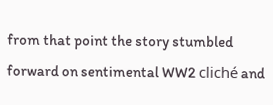from that point the story stumbled forward on sentimental WW2 cliché and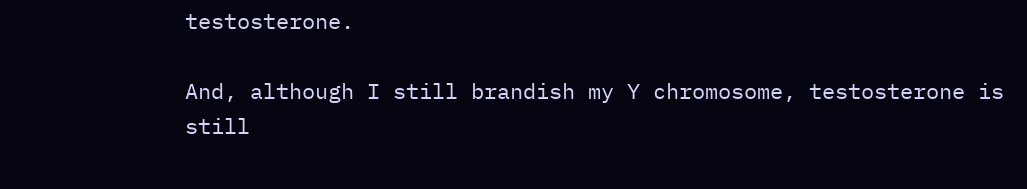testosterone.

And, although I still brandish my Y chromosome, testosterone is still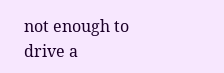not enough to drive a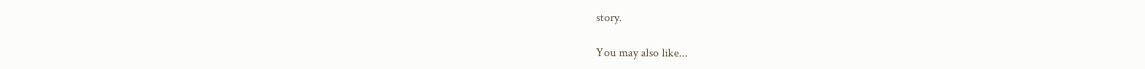story.

You may also like...